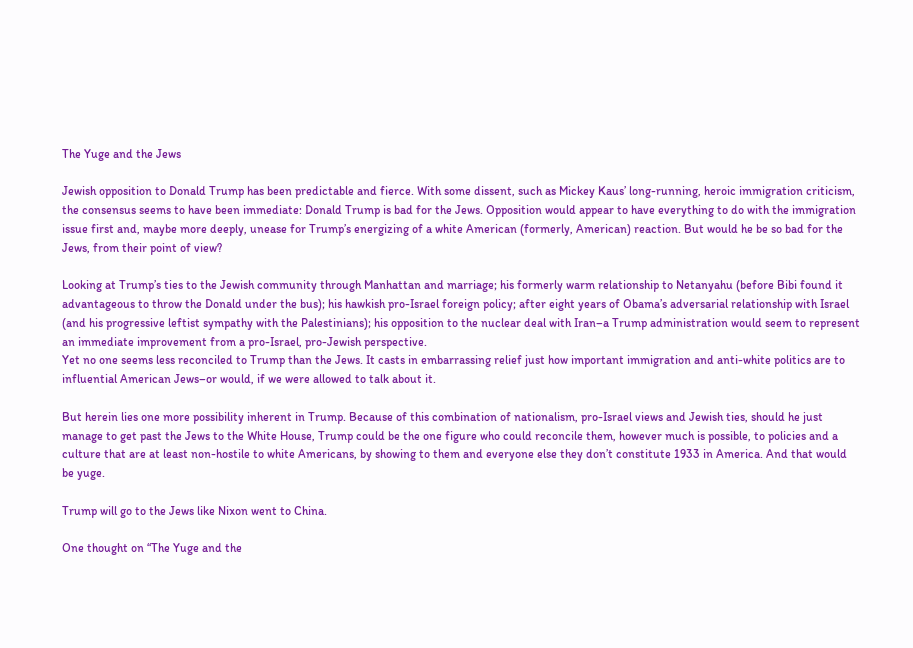The Yuge and the Jews

Jewish opposition to Donald Trump has been predictable and fierce. With some dissent, such as Mickey Kaus’ long-running, heroic immigration criticism, the consensus seems to have been immediate: Donald Trump is bad for the Jews. Opposition would appear to have everything to do with the immigration issue first and, maybe more deeply, unease for Trump’s energizing of a white American (formerly, American) reaction. But would he be so bad for the Jews, from their point of view?

Looking at Trump’s ties to the Jewish community through Manhattan and marriage; his formerly warm relationship to Netanyahu (before Bibi found it advantageous to throw the Donald under the bus); his hawkish pro-Israel foreign policy; after eight years of Obama’s adversarial relationship with Israel (and his progressive leftist sympathy with the Palestinians); his opposition to the nuclear deal with Iran–a Trump administration would seem to represent an immediate improvement from a pro-Israel, pro-Jewish perspective.
Yet no one seems less reconciled to Trump than the Jews. It casts in embarrassing relief just how important immigration and anti-white politics are to influential American Jews–or would, if we were allowed to talk about it.

But herein lies one more possibility inherent in Trump. Because of this combination of nationalism, pro-Israel views and Jewish ties, should he just manage to get past the Jews to the White House, Trump could be the one figure who could reconcile them, however much is possible, to policies and a culture that are at least non-hostile to white Americans, by showing to them and everyone else they don’t constitute 1933 in America. And that would be yuge.

Trump will go to the Jews like Nixon went to China.

One thought on “The Yuge and the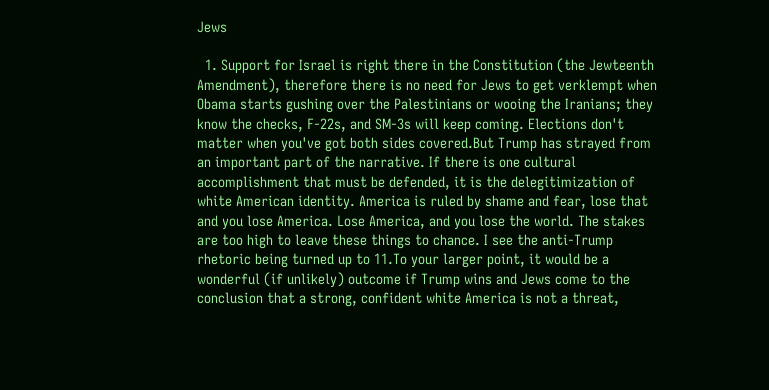Jews

  1. Support for Israel is right there in the Constitution (the Jewteenth Amendment), therefore there is no need for Jews to get verklempt when Obama starts gushing over the Palestinians or wooing the Iranians; they know the checks, F-22s, and SM-3s will keep coming. Elections don't matter when you've got both sides covered.But Trump has strayed from an important part of the narrative. If there is one cultural accomplishment that must be defended, it is the delegitimization of white American identity. America is ruled by shame and fear, lose that and you lose America. Lose America, and you lose the world. The stakes are too high to leave these things to chance. I see the anti-Trump rhetoric being turned up to 11.To your larger point, it would be a wonderful (if unlikely) outcome if Trump wins and Jews come to the conclusion that a strong, confident white America is not a threat,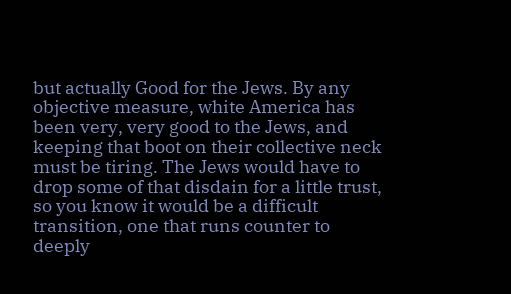but actually Good for the Jews. By any objective measure, white America has been very, very good to the Jews, and keeping that boot on their collective neck must be tiring. The Jews would have to drop some of that disdain for a little trust, so you know it would be a difficult transition, one that runs counter to deeply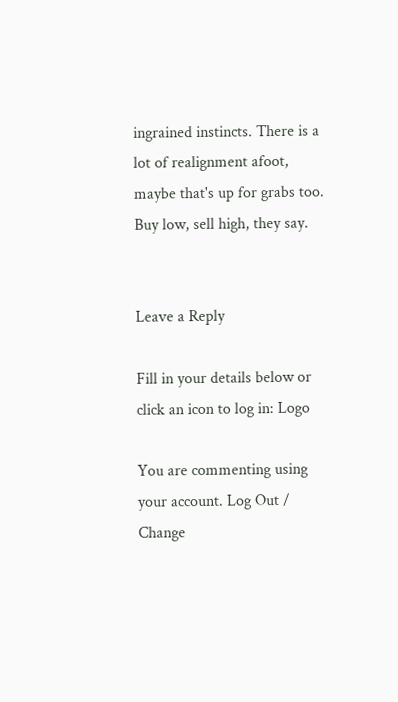ingrained instincts. There is a lot of realignment afoot, maybe that's up for grabs too. Buy low, sell high, they say.


Leave a Reply

Fill in your details below or click an icon to log in: Logo

You are commenting using your account. Log Out /  Change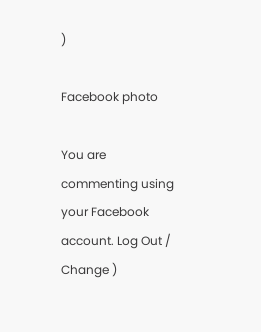)

Facebook photo

You are commenting using your Facebook account. Log Out /  Change )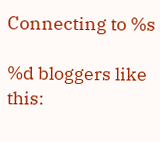Connecting to %s

%d bloggers like this: